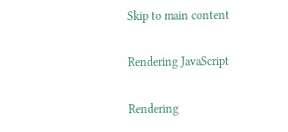Skip to main content

Rendering JavaScript

Rendering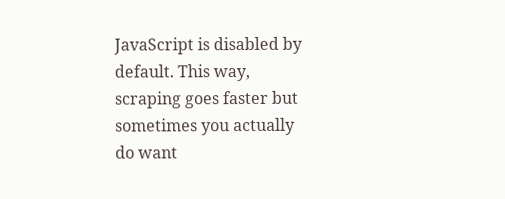JavaScript is disabled by default. This way, scraping goes faster but sometimes you actually do want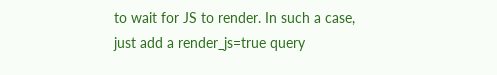to wait for JS to render. In such a case, just add a render_js=true query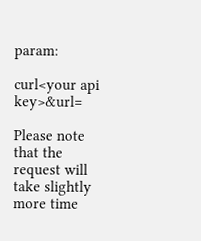param:

curl<your api key>&url=

Please note that the request will take slightly more time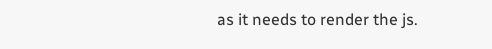as it needs to render the js.